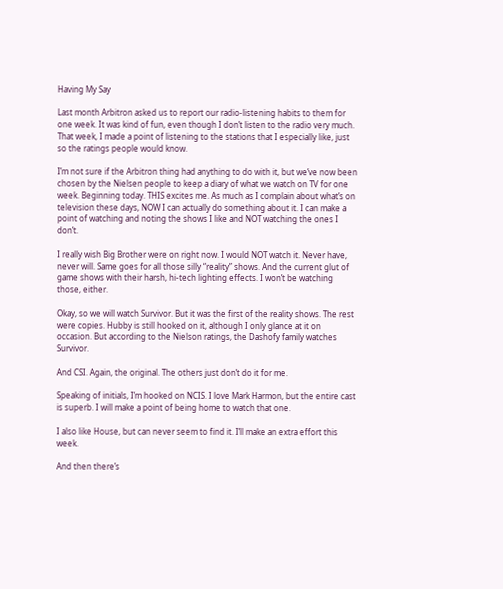Having My Say

Last month Arbitron asked us to report our radio-listening habits to them for one week. It was kind of fun, even though I don’t listen to the radio very much. That week, I made a point of listening to the stations that I especially like, just so the ratings people would know.

I’m not sure if the Arbitron thing had anything to do with it, but we’ve now been chosen by the Nielsen people to keep a diary of what we watch on TV for one week. Beginning today. THIS excites me. As much as I complain about what’s on television these days, NOW I can actually do something about it. I can make a point of watching and noting the shows I like and NOT watching the ones I don’t.

I really wish Big Brother were on right now. I would NOT watch it. Never have, never will. Same goes for all those silly “reality” shows. And the current glut of game shows with their harsh, hi-tech lighting effects. I won’t be watching those, either.

Okay, so we will watch Survivor. But it was the first of the reality shows. The rest were copies. Hubby is still hooked on it, although I only glance at it on occasion. But according to the Nielson ratings, the Dashofy family watches Survivor.

And CSI. Again, the original. The others just don’t do it for me.

Speaking of initials, I’m hooked on NCIS. I love Mark Harmon, but the entire cast is superb. I will make a point of being home to watch that one.

I also like House, but can never seem to find it. I’ll make an extra effort this week.

And then there’s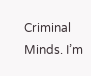Criminal Minds. I’m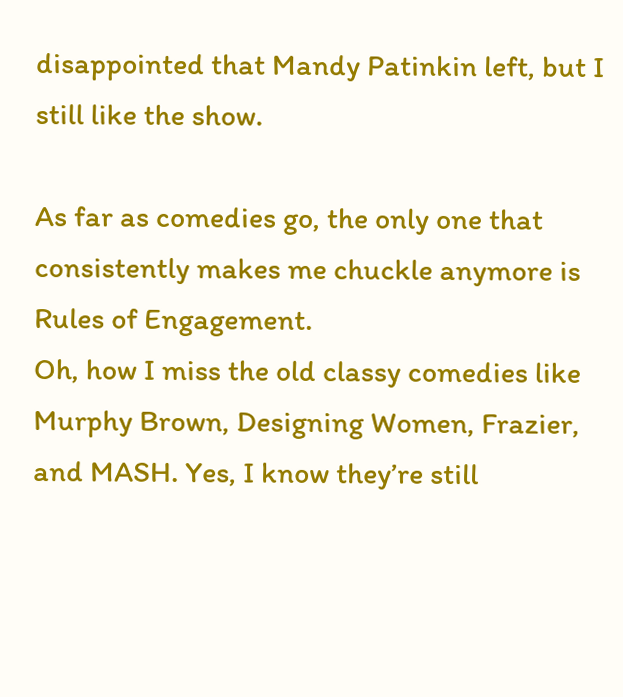disappointed that Mandy Patinkin left, but I still like the show.

As far as comedies go, the only one that consistently makes me chuckle anymore is Rules of Engagement.
Oh, how I miss the old classy comedies like Murphy Brown, Designing Women, Frazier, and MASH. Yes, I know they’re still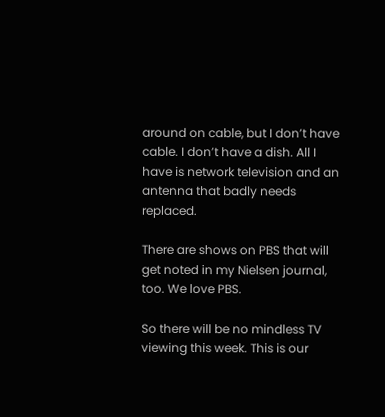around on cable, but I don’t have cable. I don’t have a dish. All I have is network television and an antenna that badly needs replaced.

There are shows on PBS that will get noted in my Nielsen journal, too. We love PBS.

So there will be no mindless TV viewing this week. This is our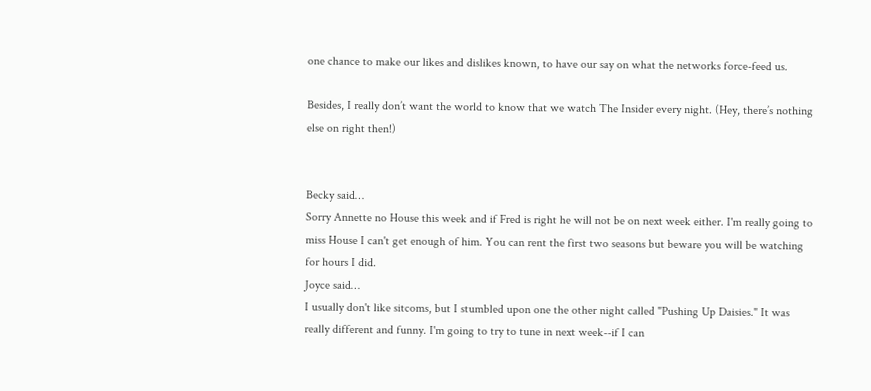one chance to make our likes and dislikes known, to have our say on what the networks force-feed us.

Besides, I really don’t want the world to know that we watch The Insider every night. (Hey, there’s nothing else on right then!)


Becky said…
Sorry Annette no House this week and if Fred is right he will not be on next week either. I'm really going to miss House I can't get enough of him. You can rent the first two seasons but beware you will be watching for hours I did.
Joyce said…
I usually don't like sitcoms, but I stumbled upon one the other night called "Pushing Up Daisies." It was really different and funny. I'm going to try to tune in next week--if I can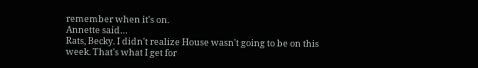remember when it's on.
Annette said…
Rats, Becky. I didn't realize House wasn't going to be on this week. That's what I get for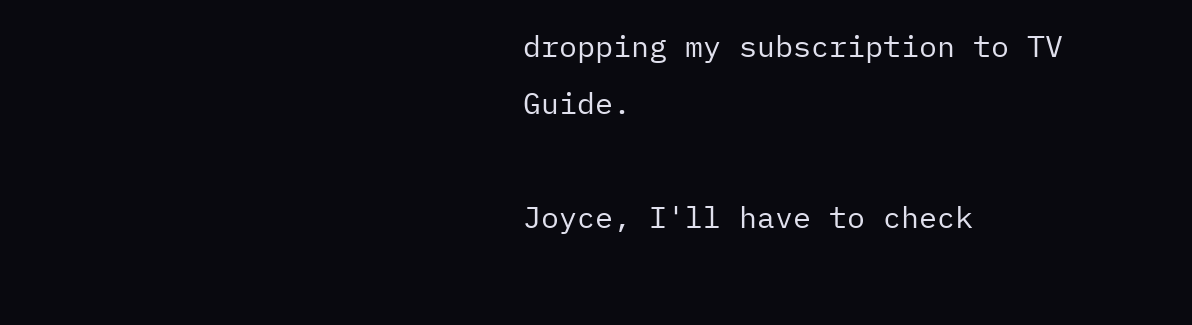dropping my subscription to TV Guide.

Joyce, I'll have to check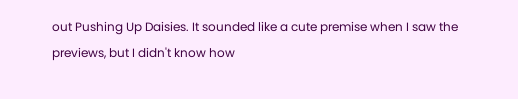out Pushing Up Daisies. It sounded like a cute premise when I saw the previews, but I didn't know how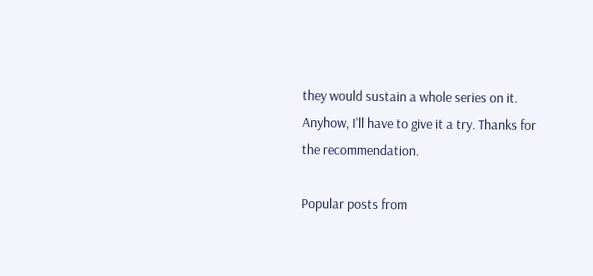they would sustain a whole series on it. Anyhow, I'll have to give it a try. Thanks for the recommendation.

Popular posts from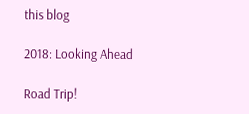this blog

2018: Looking Ahead

Road Trip!